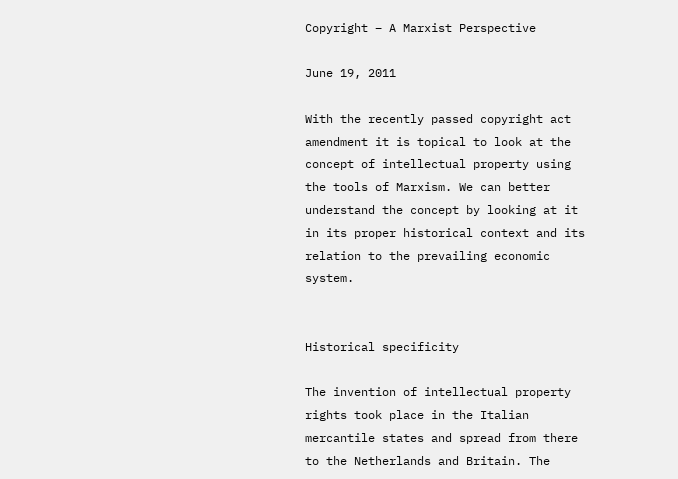Copyright – A Marxist Perspective

June 19, 2011

With the recently passed copyright act amendment it is topical to look at the concept of intellectual property using the tools of Marxism. We can better understand the concept by looking at it in its proper historical context and its relation to the prevailing economic system.


Historical specificity

The invention of intellectual property rights took place in the Italian mercantile states and spread from there to the Netherlands and Britain. The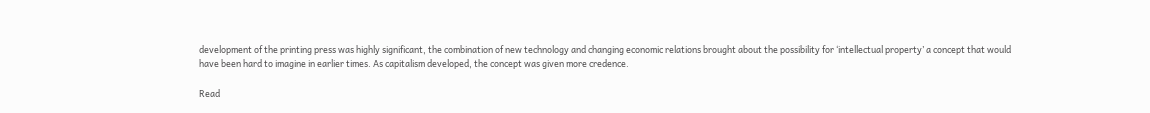development of the printing press was highly significant, the combination of new technology and changing economic relations brought about the possibility for ‘intellectual property’ a concept that would have been hard to imagine in earlier times. As capitalism developed, the concept was given more credence.

Read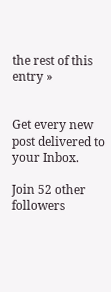the rest of this entry »


Get every new post delivered to your Inbox.

Join 52 other followers